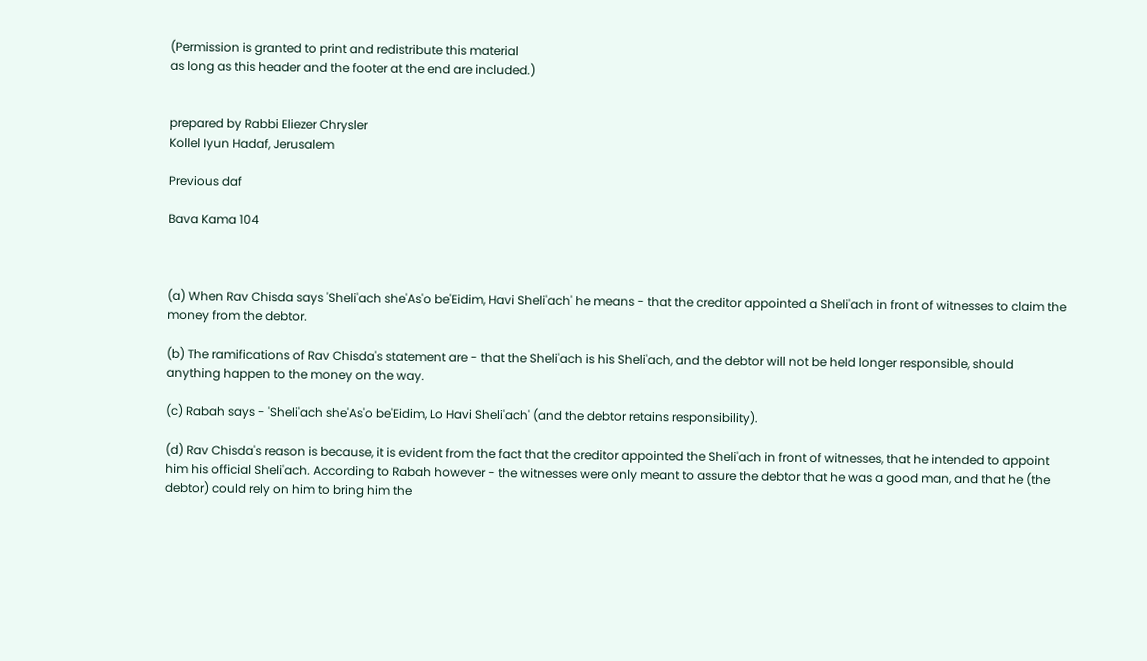(Permission is granted to print and redistribute this material
as long as this header and the footer at the end are included.)


prepared by Rabbi Eliezer Chrysler
Kollel Iyun Hadaf, Jerusalem

Previous daf

Bava Kama 104



(a) When Rav Chisda says 'Sheli'ach she'As'o be'Eidim, Havi Sheli'ach' he means - that the creditor appointed a Sheli'ach in front of witnesses to claim the money from the debtor.

(b) The ramifications of Rav Chisda's statement are - that the Sheli'ach is his Sheli'ach, and the debtor will not be held longer responsible, should anything happen to the money on the way.

(c) Rabah says - 'Sheli'ach she'As'o be'Eidim, Lo Havi Sheli'ach' (and the debtor retains responsibility).

(d) Rav Chisda's reason is because, it is evident from the fact that the creditor appointed the Sheli'ach in front of witnesses, that he intended to appoint him his official Sheli'ach. According to Rabah however - the witnesses were only meant to assure the debtor that he was a good man, and that he (the debtor) could rely on him to bring him the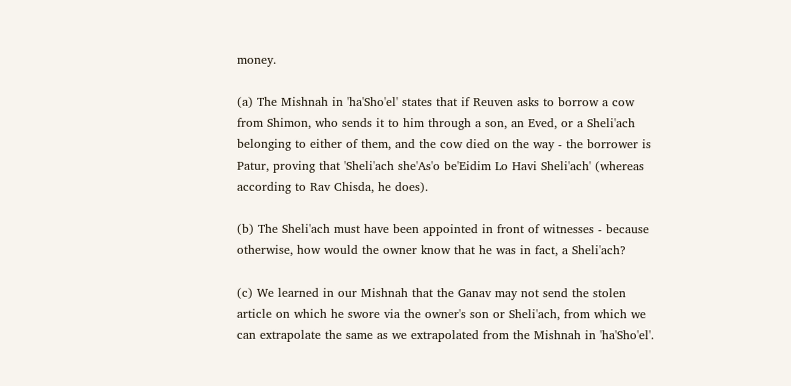money.

(a) The Mishnah in 'ha'Sho'el' states that if Reuven asks to borrow a cow from Shimon, who sends it to him through a son, an Eved, or a Sheli'ach belonging to either of them, and the cow died on the way - the borrower is Patur, proving that 'Sheli'ach she'As'o be'Eidim Lo Havi Sheli'ach' (whereas according to Rav Chisda, he does).

(b) The Sheli'ach must have been appointed in front of witnesses - because otherwise, how would the owner know that he was in fact, a Sheli'ach?

(c) We learned in our Mishnah that the Ganav may not send the stolen article on which he swore via the owner's son or Sheli'ach, from which we can extrapolate the same as we extrapolated from the Mishnah in 'ha'Sho'el'.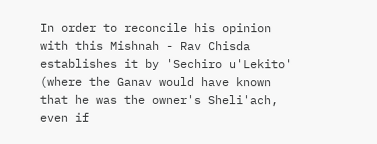In order to reconcile his opinion with this Mishnah - Rav Chisda establishes it by 'Sechiro u'Lekito' (where the Ganav would have known that he was the owner's Sheli'ach, even if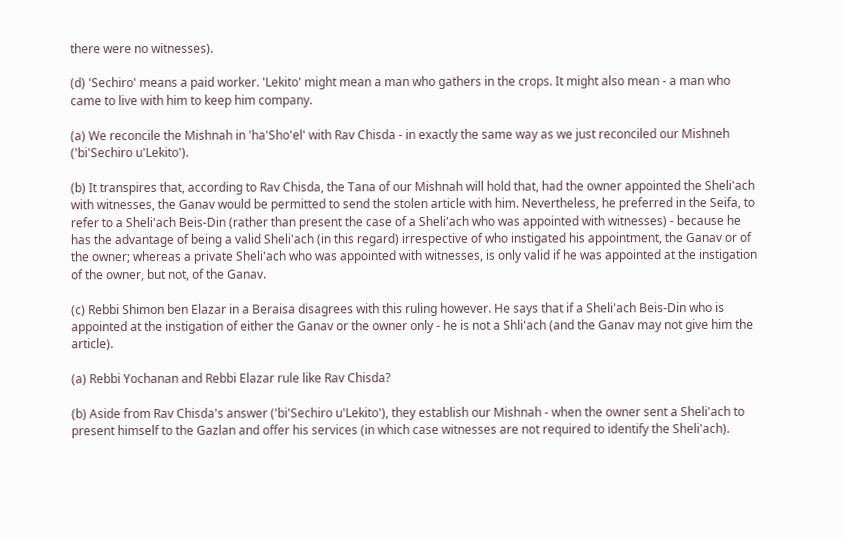there were no witnesses).

(d) 'Sechiro' means a paid worker. 'Lekito' might mean a man who gathers in the crops. It might also mean - a man who came to live with him to keep him company.

(a) We reconcile the Mishnah in 'ha'Sho'el' with Rav Chisda - in exactly the same way as we just reconciled our Mishneh ('bi'Sechiro u'Lekito').

(b) It transpires that, according to Rav Chisda, the Tana of our Mishnah will hold that, had the owner appointed the Sheli'ach with witnesses, the Ganav would be permitted to send the stolen article with him. Nevertheless, he preferred in the Seifa, to refer to a Sheli'ach Beis-Din (rather than present the case of a Sheli'ach who was appointed with witnesses) - because he has the advantage of being a valid Sheli'ach (in this regard) irrespective of who instigated his appointment, the Ganav or of the owner; whereas a private Sheli'ach who was appointed with witnesses, is only valid if he was appointed at the instigation of the owner, but not, of the Ganav.

(c) Rebbi Shimon ben Elazar in a Beraisa disagrees with this ruling however. He says that if a Sheli'ach Beis-Din who is appointed at the instigation of either the Ganav or the owner only - he is not a Shli'ach (and the Ganav may not give him the article).

(a) Rebbi Yochanan and Rebbi Elazar rule like Rav Chisda?

(b) Aside from Rav Chisda's answer ('bi'Sechiro u'Lekito'), they establish our Mishnah - when the owner sent a Sheli'ach to present himself to the Gazlan and offer his services (in which case witnesses are not required to identify the Sheli'ach).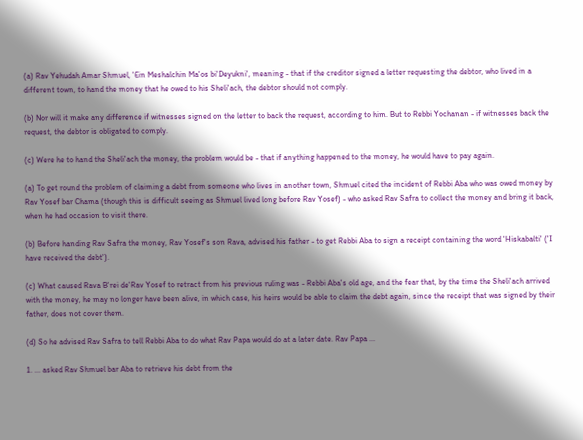(a) Rav Yehudah Amar Shmuel, 'Ein Meshalchin Ma'os bi'Deyukni', meaning - that if the creditor signed a letter requesting the debtor, who lived in a different town, to hand the money that he owed to his Sheli'ach, the debtor should not comply.

(b) Nor will it make any difference if witnesses signed on the letter to back the request, according to him. But to Rebbi Yochanan - if witnesses back the request, the debtor is obligated to comply.

(c) Were he to hand the Sheli'ach the money, the problem would be - that if anything happened to the money, he would have to pay again.

(a) To get round the problem of claiming a debt from someone who lives in another town, Shmuel cited the incident of Rebbi Aba who was owed money by Rav Yosef bar Chama (though this is difficult seeing as Shmuel lived long before Rav Yosef) - who asked Rav Safra to collect the money and bring it back, when he had occasion to visit there.

(b) Before handing Rav Safra the money, Rav Yosef's son Rava, advised his father - to get Rebbi Aba to sign a receipt containing the word 'Hiskabalti' ('I have received the debt').

(c) What caused Rava B'rei de'Rav Yosef to retract from his previous ruling was - Rebbi Aba's old age, and the fear that, by the time the Sheli'ach arrived with the money, he may no longer have been alive, in which case, his heirs would be able to claim the debt again, since the receipt that was signed by their father, does not cover them.

(d) So he advised Rav Safra to tell Rebbi Aba to do what Rav Papa would do at a later date. Rav Papa ...

1. ... asked Rav Shmuel bar Aba to retrieve his debt from the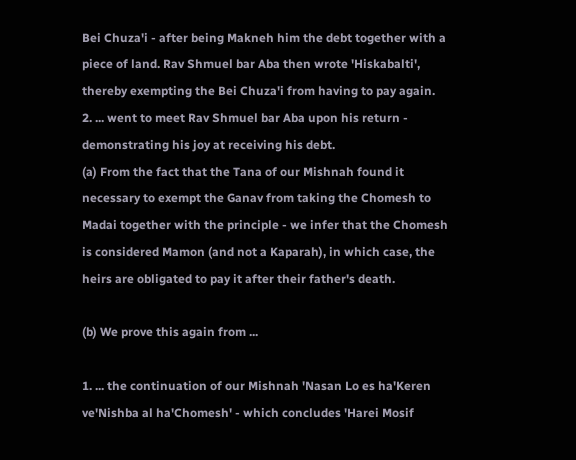Bei Chuza'i - after being Makneh him the debt together with a piece of land. Rav Shmuel bar Aba then wrote 'Hiskabalti', thereby exempting the Bei Chuza'i from having to pay again.
2. ... went to meet Rav Shmuel bar Aba upon his return - demonstrating his joy at receiving his debt.
(a) From the fact that the Tana of our Mishnah found it necessary to exempt the Ganav from taking the Chomesh to Madai together with the principle - we infer that the Chomesh is considered Mamon (and not a Kaparah), in which case, the heirs are obligated to pay it after their father's death.

(b) We prove this again from ...

1. ... the continuation of our Mishnah 'Nasan Lo es ha'Keren ve'Nishba al ha'Chomesh' - which concludes 'Harei Mosif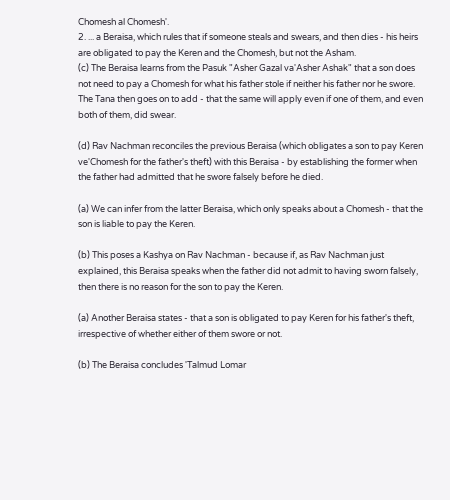Chomesh al Chomesh'.
2. ... a Beraisa, which rules that if someone steals and swears, and then dies - his heirs are obligated to pay the Keren and the Chomesh, but not the Asham.
(c) The Beraisa learns from the Pasuk "Asher Gazal va'Asher Ashak" that a son does not need to pay a Chomesh for what his father stole if neither his father nor he swore. The Tana then goes on to add - that the same will apply even if one of them, and even both of them, did swear.

(d) Rav Nachman reconciles the previous Beraisa (which obligates a son to pay Keren ve'Chomesh for the father's theft) with this Beraisa - by establishing the former when the father had admitted that he swore falsely before he died.

(a) We can infer from the latter Beraisa, which only speaks about a Chomesh - that the son is liable to pay the Keren.

(b) This poses a Kashya on Rav Nachman - because if, as Rav Nachman just explained, this Beraisa speaks when the father did not admit to having sworn falsely, then there is no reason for the son to pay the Keren.

(a) Another Beraisa states - that a son is obligated to pay Keren for his father's theft, irrespective of whether either of them swore or not.

(b) The Beraisa concludes 'Talmud Lomar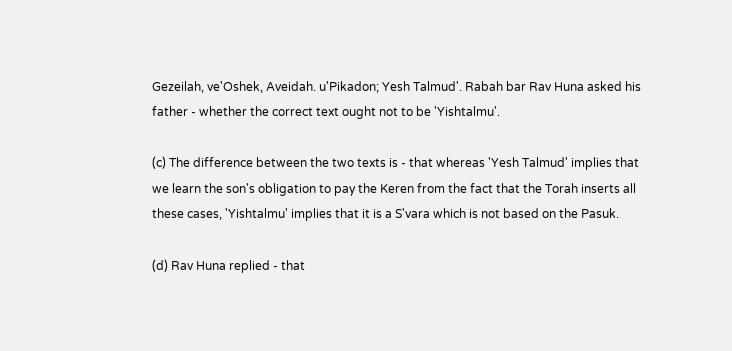Gezeilah, ve'Oshek, Aveidah. u'Pikadon; Yesh Talmud'. Rabah bar Rav Huna asked his father - whether the correct text ought not to be 'Yishtalmu'.

(c) The difference between the two texts is - that whereas 'Yesh Talmud' implies that we learn the son's obligation to pay the Keren from the fact that the Torah inserts all these cases, 'Yishtalmu' implies that it is a S'vara which is not based on the Pasuk.

(d) Rav Huna replied - that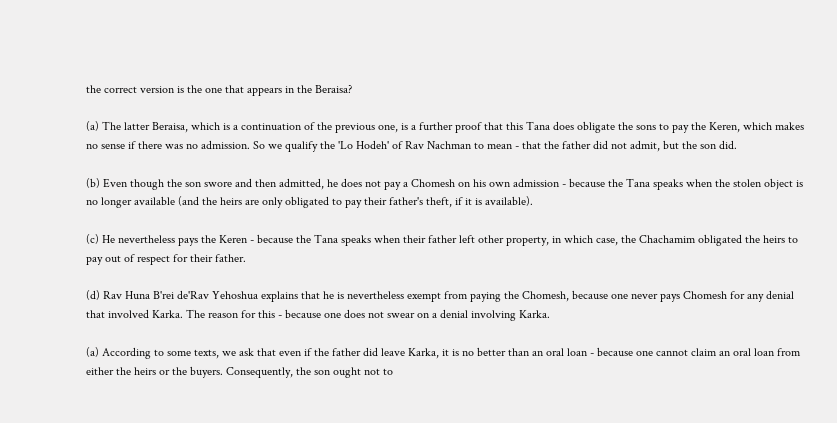the correct version is the one that appears in the Beraisa?

(a) The latter Beraisa, which is a continuation of the previous one, is a further proof that this Tana does obligate the sons to pay the Keren, which makes no sense if there was no admission. So we qualify the 'Lo Hodeh' of Rav Nachman to mean - that the father did not admit, but the son did.

(b) Even though the son swore and then admitted, he does not pay a Chomesh on his own admission - because the Tana speaks when the stolen object is no longer available (and the heirs are only obligated to pay their father's theft, if it is available).

(c) He nevertheless pays the Keren - because the Tana speaks when their father left other property, in which case, the Chachamim obligated the heirs to pay out of respect for their father.

(d) Rav Huna B'rei de'Rav Yehoshua explains that he is nevertheless exempt from paying the Chomesh, because one never pays Chomesh for any denial that involved Karka. The reason for this - because one does not swear on a denial involving Karka.

(a) According to some texts, we ask that even if the father did leave Karka, it is no better than an oral loan - because one cannot claim an oral loan from either the heirs or the buyers. Consequently, the son ought not to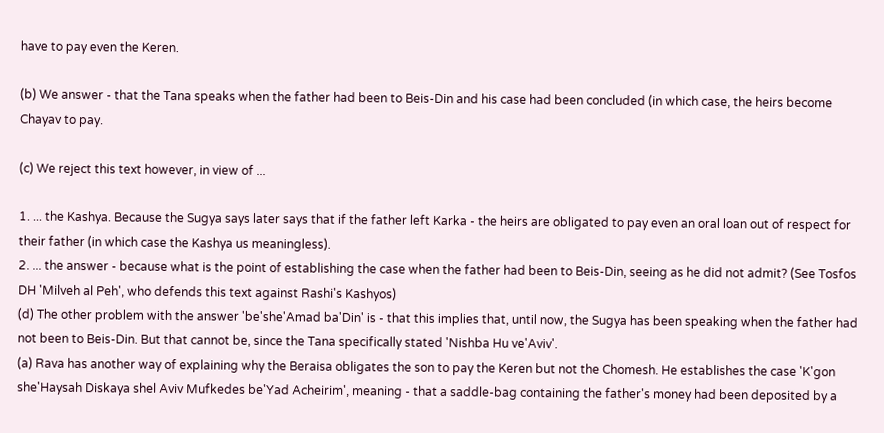have to pay even the Keren.

(b) We answer - that the Tana speaks when the father had been to Beis-Din and his case had been concluded (in which case, the heirs become Chayav to pay.

(c) We reject this text however, in view of ...

1. ... the Kashya. Because the Sugya says later says that if the father left Karka - the heirs are obligated to pay even an oral loan out of respect for their father (in which case the Kashya us meaningless).
2. ... the answer - because what is the point of establishing the case when the father had been to Beis-Din, seeing as he did not admit? (See Tosfos DH 'Milveh al Peh', who defends this text against Rashi's Kashyos)
(d) The other problem with the answer 'be'she'Amad ba'Din' is - that this implies that, until now, the Sugya has been speaking when the father had not been to Beis-Din. But that cannot be, since the Tana specifically stated 'Nishba Hu ve'Aviv'.
(a) Rava has another way of explaining why the Beraisa obligates the son to pay the Keren but not the Chomesh. He establishes the case 'K'gon she'Haysah Diskaya shel Aviv Mufkedes be'Yad Acheirim', meaning - that a saddle-bag containing the father's money had been deposited by a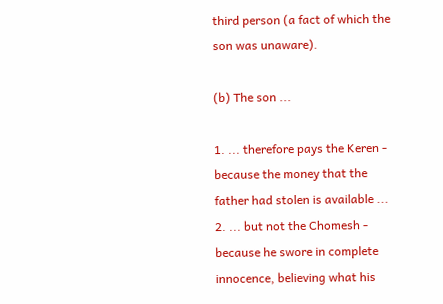third person (a fact of which the son was unaware).

(b) The son ...

1. ... therefore pays the Keren - because the money that the father had stolen is available ...
2. ... but not the Chomesh - because he swore in complete innocence, believing what his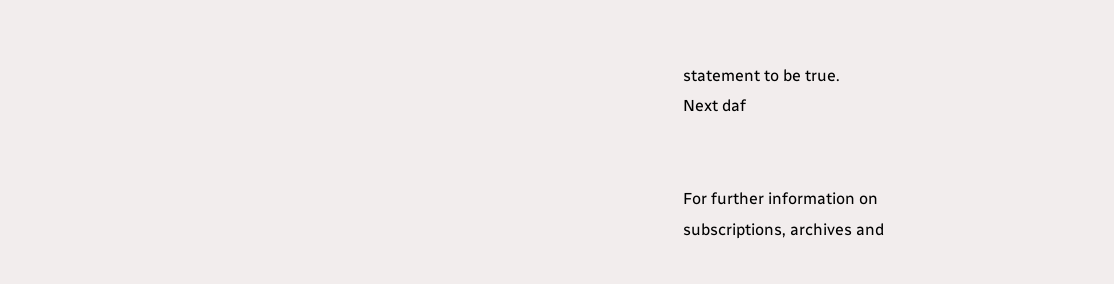statement to be true.
Next daf


For further information on
subscriptions, archives and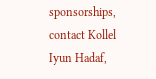sponsorships,
contact Kollel Iyun Hadaf,